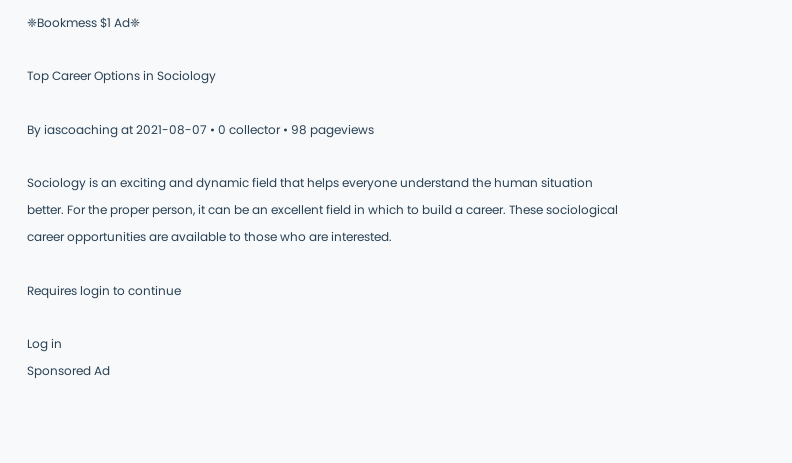❈Bookmess $1 Ad❈

Top Career Options in Sociology

By iascoaching at 2021-08-07 • 0 collector • 98 pageviews

Sociology is an exciting and dynamic field that helps everyone understand the human situation better. For the proper person, it can be an excellent field in which to build a career. These sociological career opportunities are available to those who are interested.

Requires login to continue

Log in
Sponsored Ad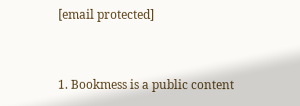[email protected]


1. Bookmess is a public content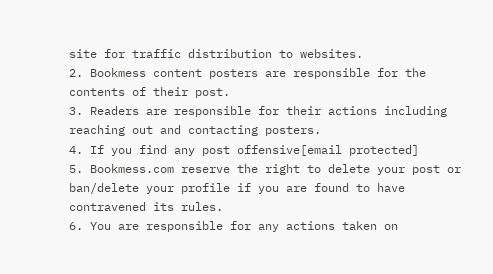site for traffic distribution to websites.
2. Bookmess content posters are responsible for the contents of their post.
3. Readers are responsible for their actions including reaching out and contacting posters.
4. If you find any post offensive[email protected]
5. Bookmess.com reserve the right to delete your post or ban/delete your profile if you are found to have contravened its rules.
6. You are responsible for any actions taken on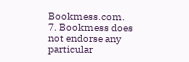Bookmess.com.
7. Bookmess does not endorse any particular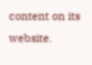content on its website.